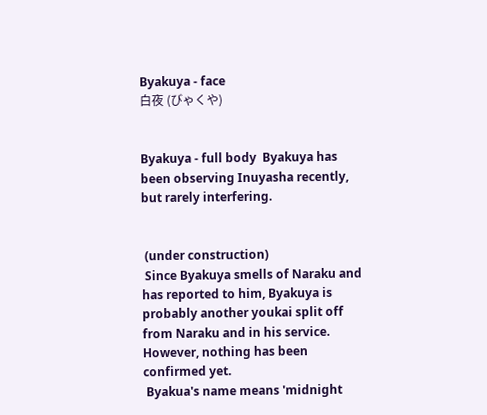Byakuya - face
白夜 (びゃくや)


Byakuya - full body  Byakuya has been observing Inuyasha recently, but rarely interfering.


 (under construction)
 Since Byakuya smells of Naraku and has reported to him, Byakuya is probably another youkai split off from Naraku and in his service. However, nothing has been confirmed yet.
 Byakua's name means 'midnight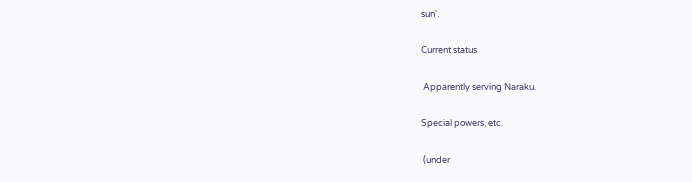sun'.

Current status

 Apparently serving Naraku.

Special powers, etc.

 (under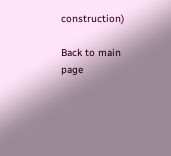construction)

Back to main page